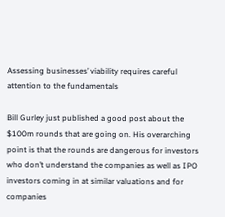Assessing businesses’ viability requires careful attention to the fundamentals

Bill Gurley just published a good post about the $100m rounds that are going on. His overarching point is that the rounds are dangerous for investors who don’t understand the companies as well as IPO investors coming in at similar valuations and for companies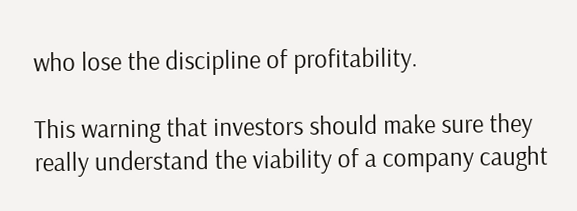who lose the discipline of profitability.

This warning that investors should make sure they really understand the viability of a company caught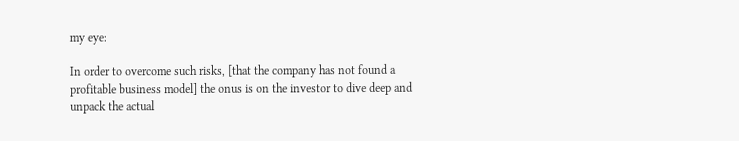my eye:

In order to overcome such risks, [that the company has not found a profitable business model] the onus is on the investor to dive deep and unpack the actual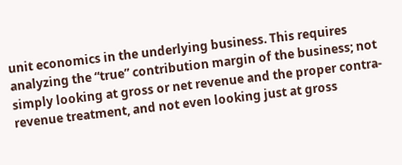unit economics in the underlying business. This requires analyzing the “true” contribution margin of the business; not simply looking at gross or net revenue and the proper contra-revenue treatment, and not even looking just at gross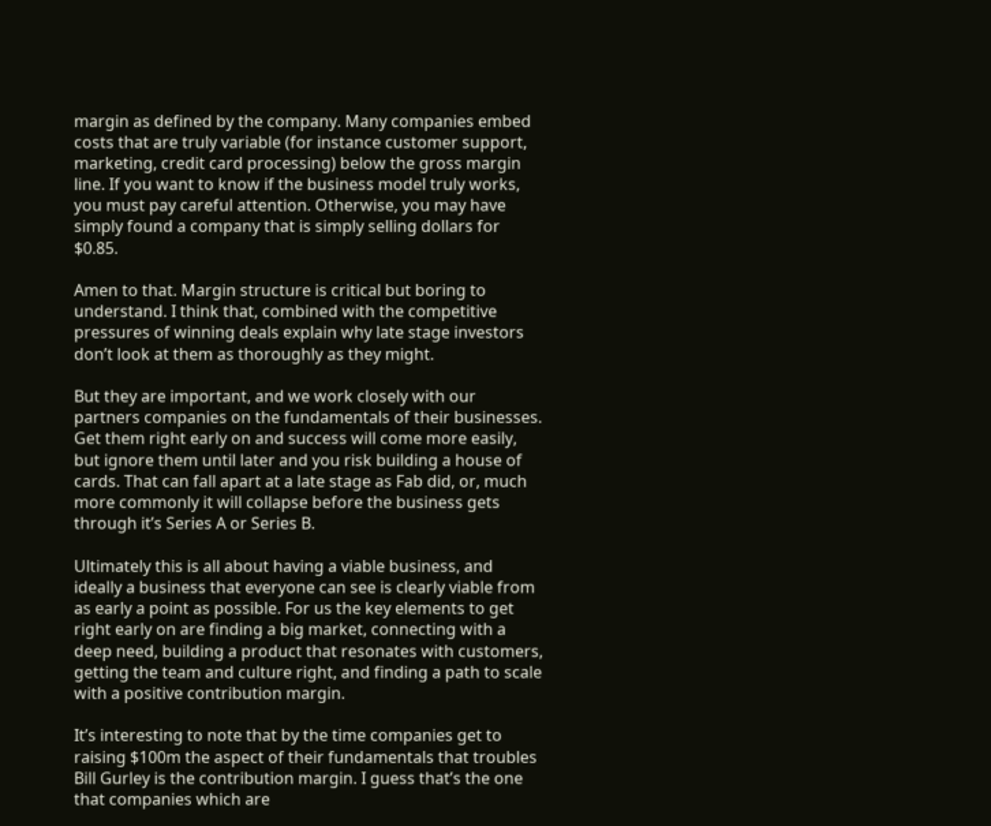margin as defined by the company. Many companies embed costs that are truly variable (for instance customer support, marketing, credit card processing) below the gross margin line. If you want to know if the business model truly works, you must pay careful attention. Otherwise, you may have simply found a company that is simply selling dollars for $0.85.

Amen to that. Margin structure is critical but boring to understand. I think that, combined with the competitive pressures of winning deals explain why late stage investors don’t look at them as thoroughly as they might.

But they are important, and we work closely with our partners companies on the fundamentals of their businesses. Get them right early on and success will come more easily, but ignore them until later and you risk building a house of cards. That can fall apart at a late stage as Fab did, or, much more commonly it will collapse before the business gets through it’s Series A or Series B.

Ultimately this is all about having a viable business, and ideally a business that everyone can see is clearly viable from as early a point as possible. For us the key elements to get right early on are finding a big market, connecting with a deep need, building a product that resonates with customers, getting the team and culture right, and finding a path to scale with a positive contribution margin.

It’s interesting to note that by the time companies get to raising $100m the aspect of their fundamentals that troubles Bill Gurley is the contribution margin. I guess that’s the one that companies which are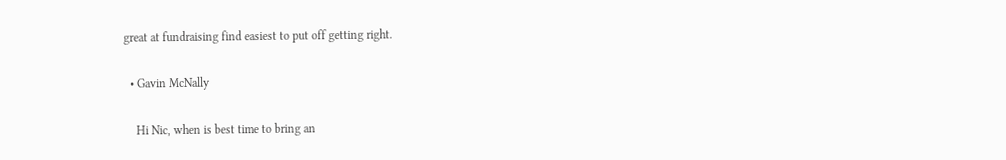great at fundraising find easiest to put off getting right.

  • Gavin McNally

    Hi Nic, when is best time to bring an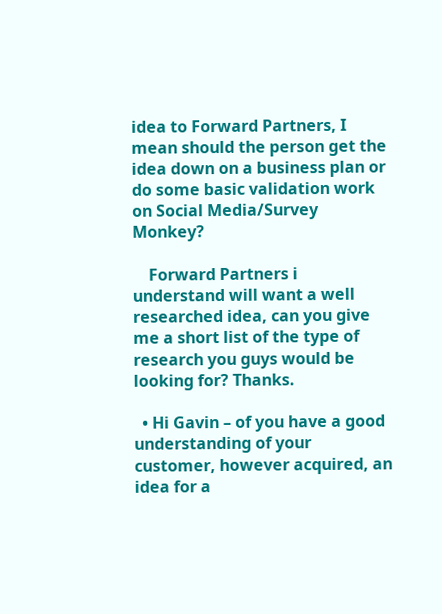idea to Forward Partners, I mean should the person get the idea down on a business plan or do some basic validation work on Social Media/Survey Monkey?

    Forward Partners i understand will want a well researched idea, can you give me a short list of the type of research you guys would be looking for? Thanks.

  • Hi Gavin – of you have a good understanding of your customer, however acquired, an idea for a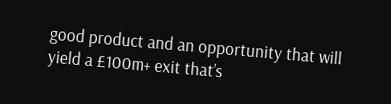good product and an opportunity that will yield a £100m+ exit that’s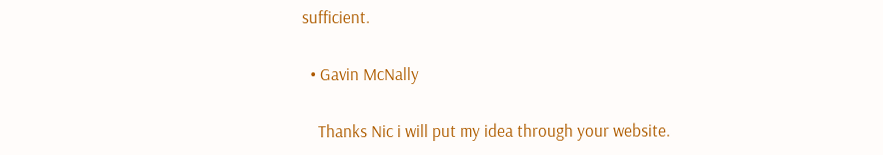sufficient.

  • Gavin McNally

    Thanks Nic i will put my idea through your website.